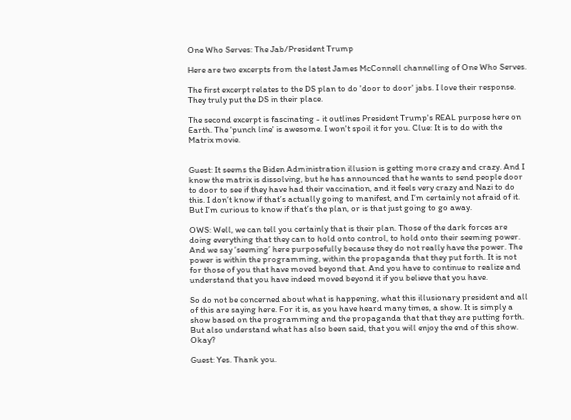One Who Serves: The Jab/President Trump

Here are two excerpts from the latest James McConnell channelling of One Who Serves.

The first excerpt relates to the DS plan to do 'door to door' jabs. I love their response. They truly put the DS in their place.

The second excerpt is fascinating - it outlines President Trump's REAL purpose here on Earth. The 'punch line' is awesome. I won't spoil it for you. Clue: It is to do with the Matrix movie.


Guest: It seems the Biden Administration illusion is getting more crazy and crazy. And I know the matrix is dissolving, but he has announced that he wants to send people door to door to see if they have had their vaccination, and it feels very crazy and Nazi to do this. I don’t know if that’s actually going to manifest, and I’m certainly not afraid of it. But I’m curious to know if that’s the plan, or is that just going to go away.

OWS: Well, we can tell you certainly that is their plan. Those of the dark forces are doing everything that they can to hold onto control, to hold onto their seeming power. And we say ‘seeming’ here purposefully because they do not really have the power. The power is within the programming, within the propaganda that they put forth. It is not for those of you that have moved beyond that. And you have to continue to realize and understand that you have indeed moved beyond it if you believe that you have.

So do not be concerned about what is happening, what this illusionary president and all of this are saying here. For it is, as you have heard many times, a show. It is simply a show based on the programming and the propaganda that that they are putting forth. But also understand what has also been said, that you will enjoy the end of this show. Okay?

Guest: Yes. Thank you.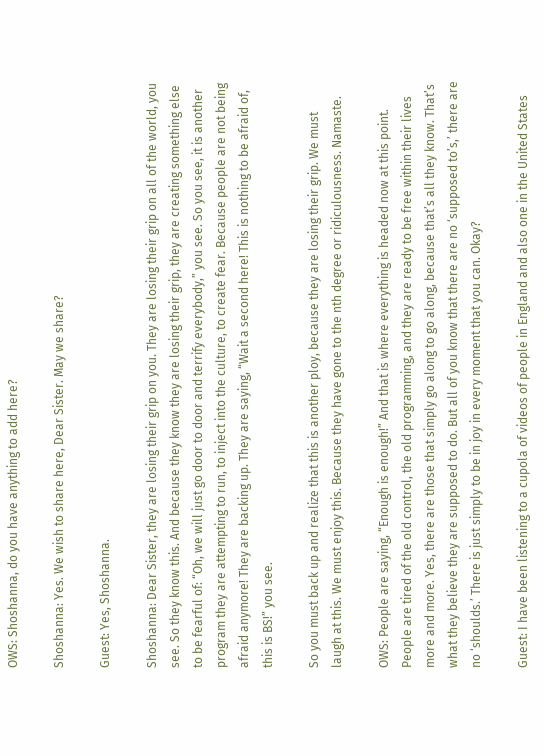OWS: Shoshanna, do you have anything to add here?

Shoshanna: Yes. We wish to share here, Dear Sister. May we share?

Guest: Yes, Shoshanna.

Shoshanna: Dear Sister, they are losing their grip on you. They are losing their grip on all of the world, you see. So they know this. And because they know they are losing their grip, they are creating something else to be fearful of: “Oh, we will just go door to door and terrify everybody,” you see. So you see, it is another program they are attempting to run, to inject into the culture, to create fear. Because people are not being afraid anymore! They are backing up. They are saying, “Wait a second here! This is nothing to be afraid of, this is BS!” you see.

So you must back up and realize that this is another ploy, because they are losing their grip. We must laugh at this. We must enjoy this. Because they have gone to the nth degree or ridiculousness. Namaste.

OWS: People are saying, “Enough is enough!” And that is where everything is headed now at this point. People are tired of the old control, the old programming, and they are ready to be free within their lives more and more. Yes, there are those that simply go along to go along, because that’s all they know. That’s what they believe they are supposed to do. But all of you know that there are no ‘supposed to’s,’ there are no ‘shoulds.’ There is just simply to be in joy in every moment that you can. Okay?

Guest: I have been listening to a cupola of videos of people in England and also one in the United States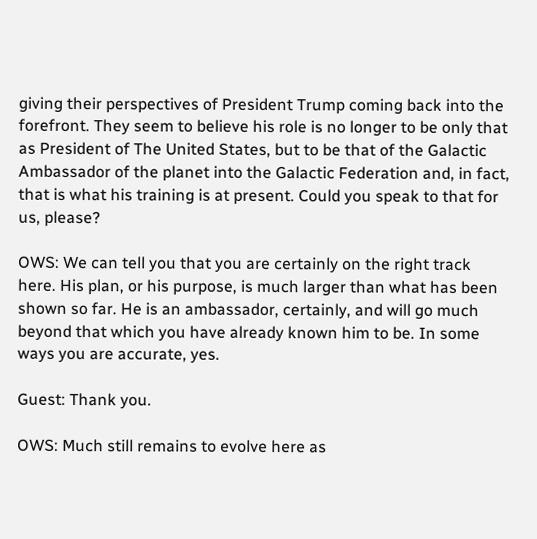giving their perspectives of President Trump coming back into the forefront. They seem to believe his role is no longer to be only that as President of The United States, but to be that of the Galactic Ambassador of the planet into the Galactic Federation and, in fact, that is what his training is at present. Could you speak to that for us, please?

OWS: We can tell you that you are certainly on the right track here. His plan, or his purpose, is much larger than what has been shown so far. He is an ambassador, certainly, and will go much beyond that which you have already known him to be. In some ways you are accurate, yes.

Guest: Thank you.

OWS: Much still remains to evolve here as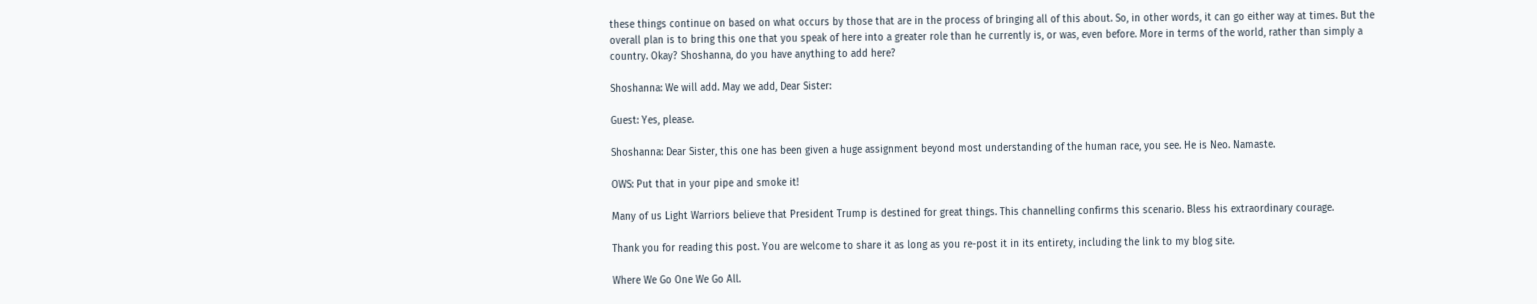these things continue on based on what occurs by those that are in the process of bringing all of this about. So, in other words, it can go either way at times. But the overall plan is to bring this one that you speak of here into a greater role than he currently is, or was, even before. More in terms of the world, rather than simply a country. Okay? Shoshanna, do you have anything to add here?

Shoshanna: We will add. May we add, Dear Sister:

Guest: Yes, please.

Shoshanna: Dear Sister, this one has been given a huge assignment beyond most understanding of the human race, you see. He is Neo. Namaste.

OWS: Put that in your pipe and smoke it!

Many of us Light Warriors believe that President Trump is destined for great things. This channelling confirms this scenario. Bless his extraordinary courage.

Thank you for reading this post. You are welcome to share it as long as you re-post it in its entirety, including the link to my blog site.

Where We Go One We Go All.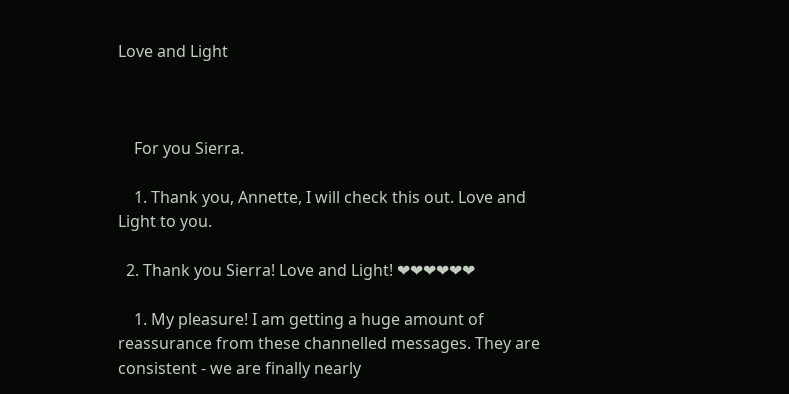Love and Light



    For you Sierra.

    1. Thank you, Annette, I will check this out. Love and Light to you.

  2. Thank you Sierra! Love and Light! ❤❤❤❤❤❤

    1. My pleasure! I am getting a huge amount of reassurance from these channelled messages. They are consistent - we are finally nearly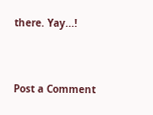there. Yay...!


Post a Comment